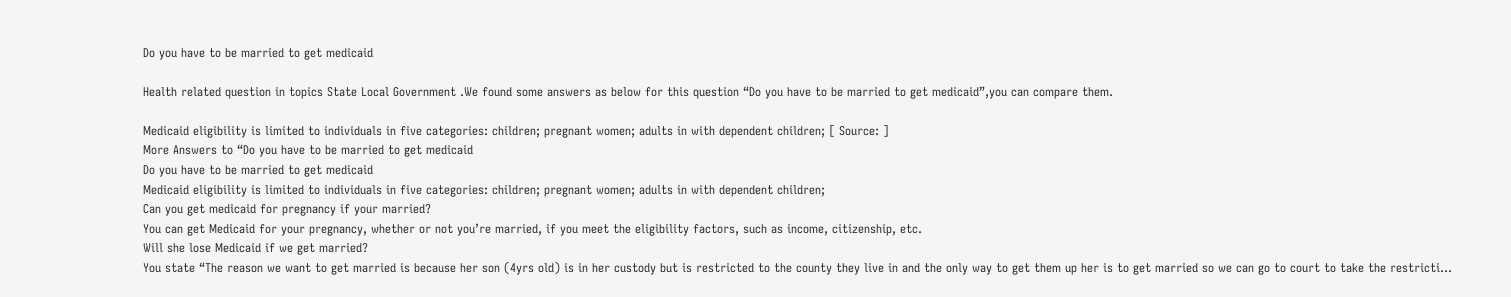Do you have to be married to get medicaid

Health related question in topics State Local Government .We found some answers as below for this question “Do you have to be married to get medicaid”,you can compare them.

Medicaid eligibility is limited to individuals in five categories: children; pregnant women; adults in with dependent children; [ Source: ]
More Answers to “Do you have to be married to get medicaid
Do you have to be married to get medicaid
Medicaid eligibility is limited to individuals in five categories: children; pregnant women; adults in with dependent children;
Can you get medicaid for pregnancy if your married?
You can get Medicaid for your pregnancy, whether or not you’re married, if you meet the eligibility factors, such as income, citizenship, etc.
Will she lose Medicaid if we get married?
You state “The reason we want to get married is because her son (4yrs old) is in her custody but is restricted to the county they live in and the only way to get them up her is to get married so we can go to court to take the restricti…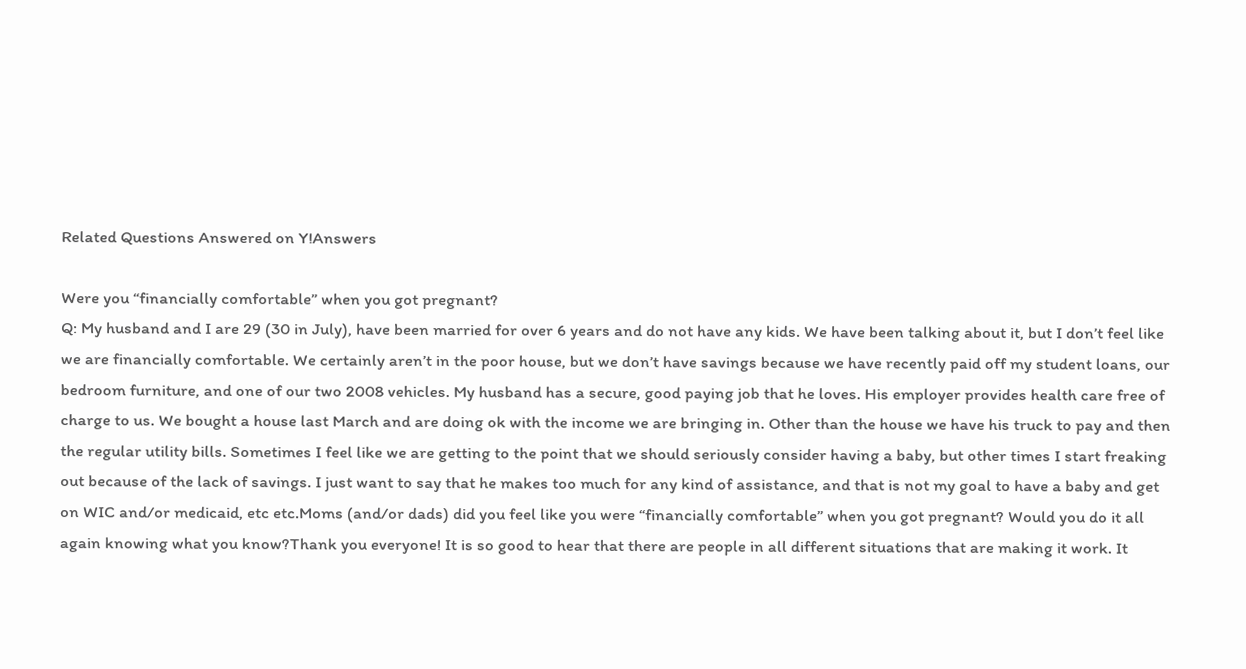Related Questions Answered on Y!Answers

Were you “financially comfortable” when you got pregnant?
Q: My husband and I are 29 (30 in July), have been married for over 6 years and do not have any kids. We have been talking about it, but I don’t feel like we are financially comfortable. We certainly aren’t in the poor house, but we don’t have savings because we have recently paid off my student loans, our bedroom furniture, and one of our two 2008 vehicles. My husband has a secure, good paying job that he loves. His employer provides health care free of charge to us. We bought a house last March and are doing ok with the income we are bringing in. Other than the house we have his truck to pay and then the regular utility bills. Sometimes I feel like we are getting to the point that we should seriously consider having a baby, but other times I start freaking out because of the lack of savings. I just want to say that he makes too much for any kind of assistance, and that is not my goal to have a baby and get on WIC and/or medicaid, etc etc.Moms (and/or dads) did you feel like you were “financially comfortable” when you got pregnant? Would you do it all again knowing what you know?Thank you everyone! It is so good to hear that there are people in all different situations that are making it work. It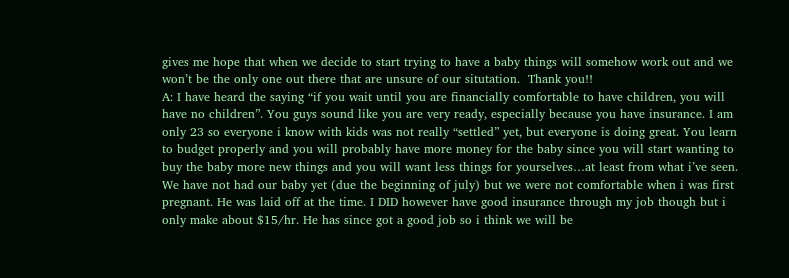gives me hope that when we decide to start trying to have a baby things will somehow work out and we won’t be the only one out there that are unsure of our situtation.  Thank you!!
A: I have heard the saying “if you wait until you are financially comfortable to have children, you will have no children”. You guys sound like you are very ready, especially because you have insurance. I am only 23 so everyone i know with kids was not really “settled” yet, but everyone is doing great. You learn to budget properly and you will probably have more money for the baby since you will start wanting to buy the baby more new things and you will want less things for yourselves…at least from what i’ve seen. We have not had our baby yet (due the beginning of july) but we were not comfortable when i was first pregnant. He was laid off at the time. I DID however have good insurance through my job though but i only make about $15/hr. He has since got a good job so i think we will be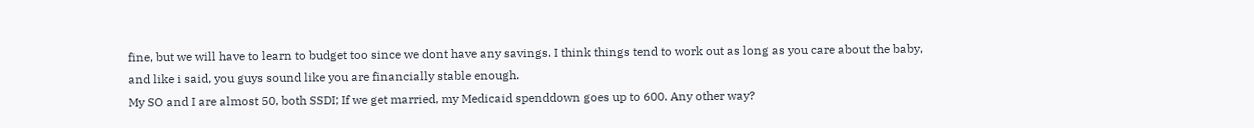fine, but we will have to learn to budget too since we dont have any savings. I think things tend to work out as long as you care about the baby, and like i said, you guys sound like you are financially stable enough.
My SO and I are almost 50, both SSDI; If we get married, my Medicaid spenddown goes up to 600. Any other way?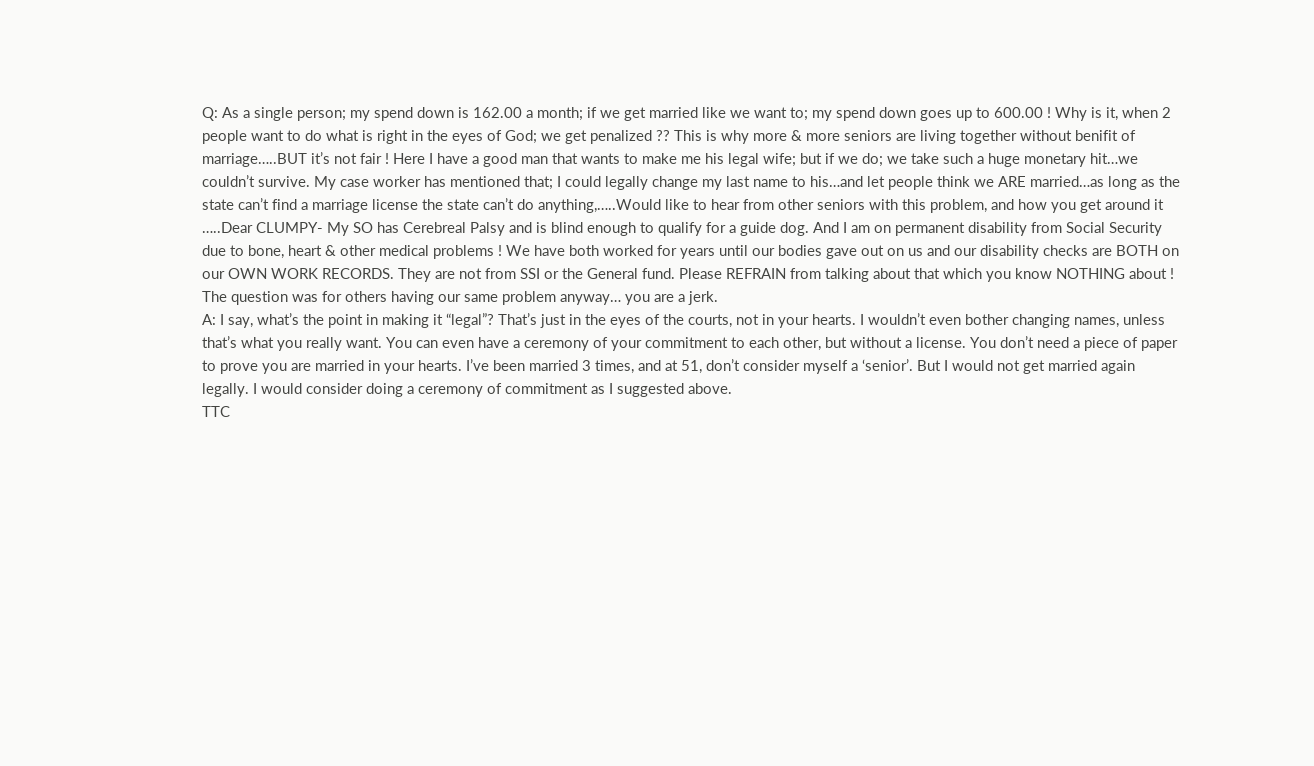Q: As a single person; my spend down is 162.00 a month; if we get married like we want to; my spend down goes up to 600.00 ! Why is it, when 2 people want to do what is right in the eyes of God; we get penalized ?? This is why more & more seniors are living together without benifit of marriage…..BUT it’s not fair ! Here I have a good man that wants to make me his legal wife; but if we do; we take such a huge monetary hit…we couldn’t survive. My case worker has mentioned that; I could legally change my last name to his…and let people think we ARE married…as long as the state can’t find a marriage license the state can’t do anything,…..Would like to hear from other seniors with this problem, and how you get around it …..Dear CLUMPY- My SO has Cerebreal Palsy and is blind enough to qualify for a guide dog. And I am on permanent disability from Social Security due to bone, heart & other medical problems ! We have both worked for years until our bodies gave out on us and our disability checks are BOTH on our OWN WORK RECORDS. They are not from SSI or the General fund. Please REFRAIN from talking about that which you know NOTHING about ! The question was for others having our same problem anyway… you are a jerk.
A: I say, what’s the point in making it “legal”? That’s just in the eyes of the courts, not in your hearts. I wouldn’t even bother changing names, unless that’s what you really want. You can even have a ceremony of your commitment to each other, but without a license. You don’t need a piece of paper to prove you are married in your hearts. I’ve been married 3 times, and at 51, don’t consider myself a ‘senior’. But I would not get married again legally. I would consider doing a ceremony of commitment as I suggested above.
TTC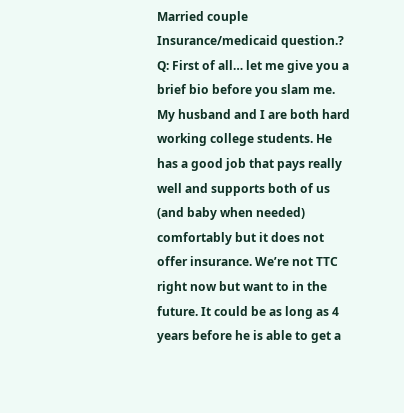Married couple Insurance/medicaid question.?
Q: First of all… let me give you a brief bio before you slam me. My husband and I are both hard working college students. He has a good job that pays really well and supports both of us (and baby when needed) comfortably but it does not offer insurance. We’re not TTC right now but want to in the future. It could be as long as 4 years before he is able to get a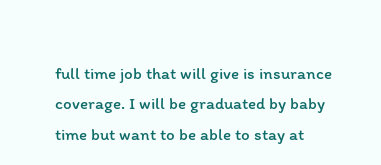full time job that will give is insurance coverage. I will be graduated by baby time but want to be able to stay at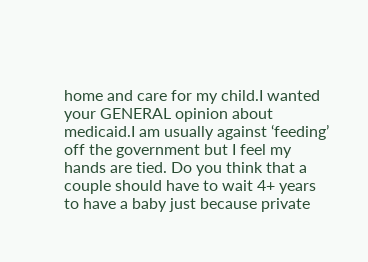home and care for my child.I wanted your GENERAL opinion about medicaid.I am usually against ‘feeding’ off the government but I feel my hands are tied. Do you think that a couple should have to wait 4+ years to have a baby just because private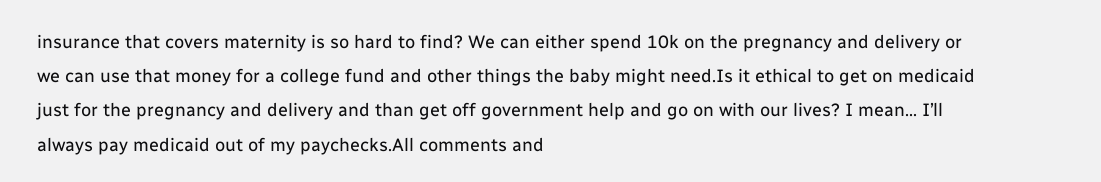insurance that covers maternity is so hard to find? We can either spend 10k on the pregnancy and delivery or we can use that money for a college fund and other things the baby might need.Is it ethical to get on medicaid just for the pregnancy and delivery and than get off government help and go on with our lives? I mean… I’ll always pay medicaid out of my paychecks.All comments and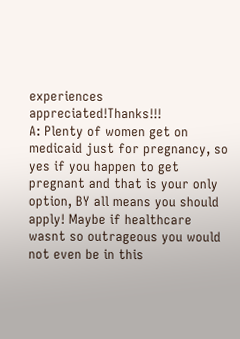experiences appreciated!Thanks!!!
A: Plenty of women get on medicaid just for pregnancy, so yes if you happen to get pregnant and that is your only option, BY all means you should apply! Maybe if healthcare wasnt so outrageous you would not even be in this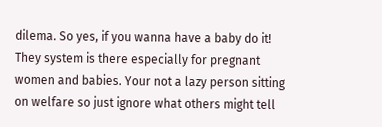dilema. So yes, if you wanna have a baby do it! They system is there especially for pregnant women and babies. Your not a lazy person sitting on welfare so just ignore what others might tell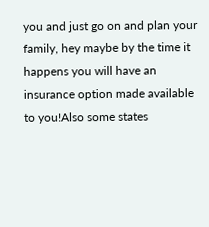you and just go on and plan your family, hey maybe by the time it happens you will have an insurance option made available to you!Also some states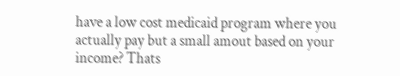have a low cost medicaid program where you actually pay but a small amout based on your income? Thats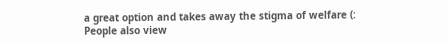a great option and takes away the stigma of welfare (:
People also view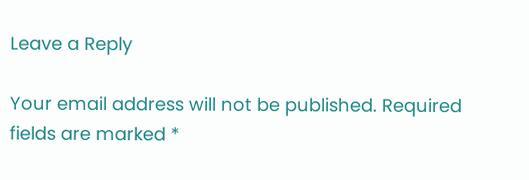Leave a Reply

Your email address will not be published. Required fields are marked *